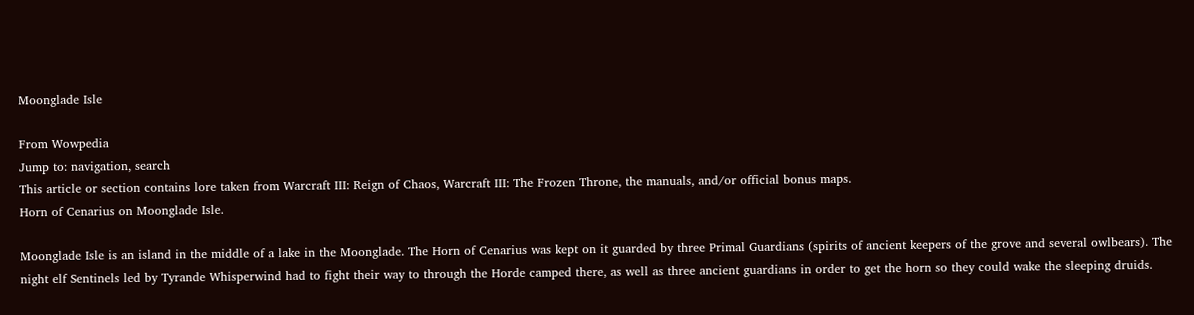Moonglade Isle

From Wowpedia
Jump to: navigation, search
This article or section contains lore taken from Warcraft III: Reign of Chaos, Warcraft III: The Frozen Throne, the manuals, and/or official bonus maps.
Horn of Cenarius on Moonglade Isle.

Moonglade Isle is an island in the middle of a lake in the Moonglade. The Horn of Cenarius was kept on it guarded by three Primal Guardians (spirits of ancient keepers of the grove and several owlbears). The night elf Sentinels led by Tyrande Whisperwind had to fight their way to through the Horde camped there, as well as three ancient guardians in order to get the horn so they could wake the sleeping druids.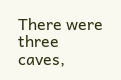There were three caves,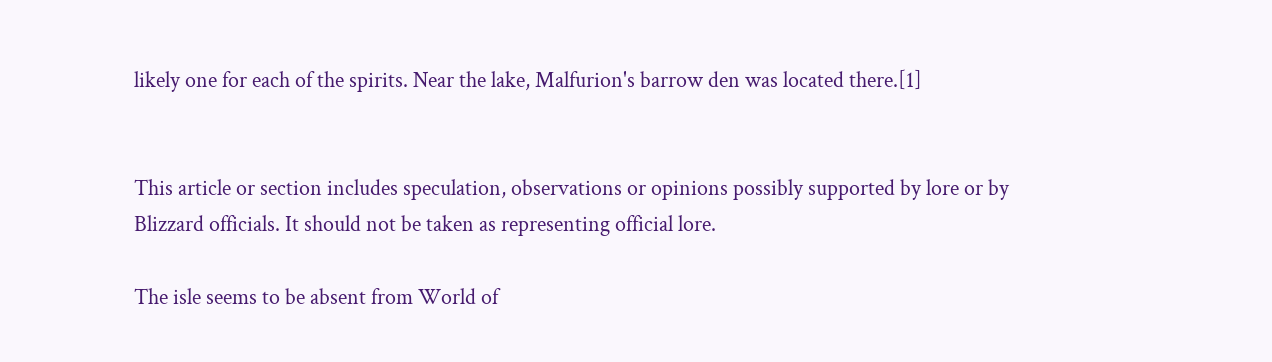likely one for each of the spirits. Near the lake, Malfurion's barrow den was located there.[1]


This article or section includes speculation, observations or opinions possibly supported by lore or by Blizzard officials. It should not be taken as representing official lore.

The isle seems to be absent from World of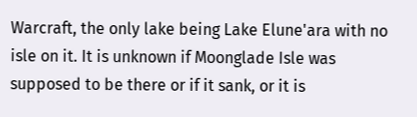Warcraft, the only lake being Lake Elune'ara with no isle on it. It is unknown if Moonglade Isle was supposed to be there or if it sank, or it is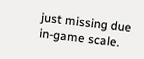just missing due in-game scale.